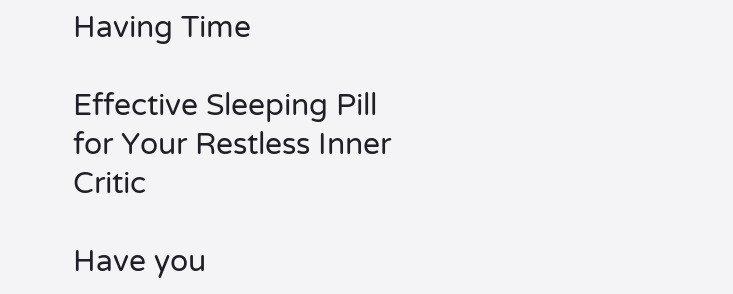Having Time

Effective Sleeping Pill for Your Restless Inner Critic

Have you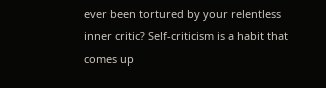ever been tortured by your relentless inner critic? Self-criticism is a habit that comes up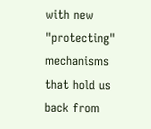with new "protecting" mechanisms that hold us back from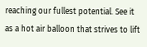reaching our fullest potential. See it as a hot air balloon that strives to lift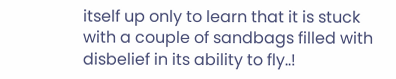itself up only to learn that it is stuck with a couple of sandbags filled with disbelief in its ability to fly..!